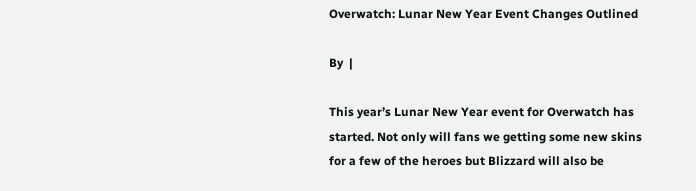Overwatch: Lunar New Year Event Changes Outlined

By  |

This year’s Lunar New Year event for Overwatch has started. Not only will fans we getting some new skins for a few of the heroes but Blizzard will also be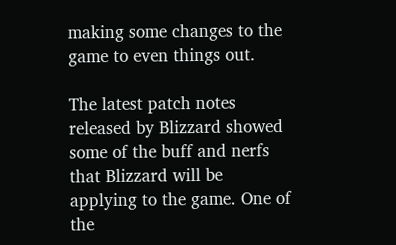making some changes to the game to even things out.

The latest patch notes released by Blizzard showed some of the buff and nerfs that Blizzard will be applying to the game. One of the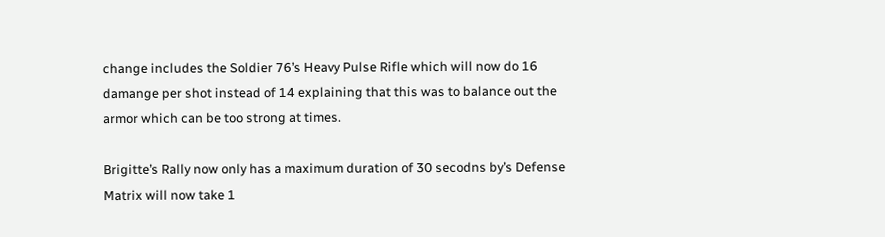change includes the Soldier 76’s Heavy Pulse Rifle which will now do 16 damange per shot instead of 14 explaining that this was to balance out the armor which can be too strong at times.

Brigitte’s Rally now only has a maximum duration of 30 secodns by’s Defense Matrix will now take 1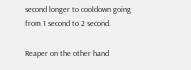second longer to cooldown going from 1 second to 2 second.

Reaper on the other hand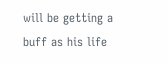will be getting a buff as his life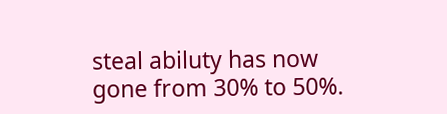steal abiluty has now gone from 30% to 50%.